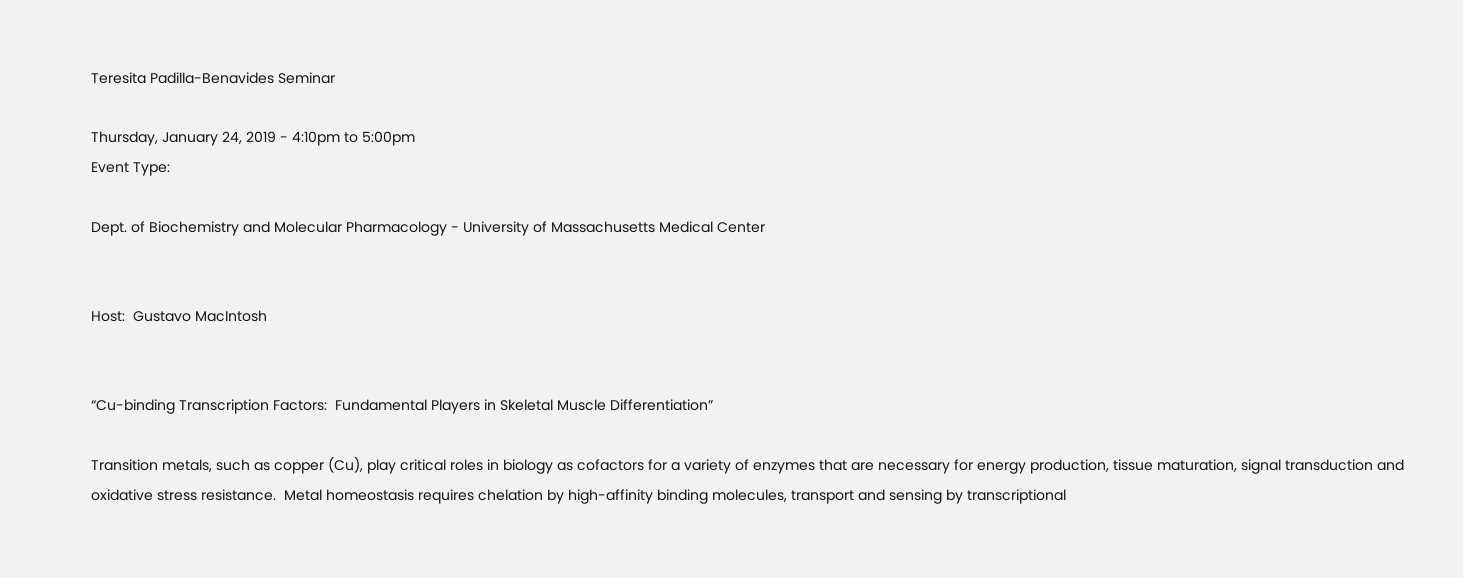Teresita Padilla-Benavides Seminar

Thursday, January 24, 2019 - 4:10pm to 5:00pm
Event Type:

Dept. of Biochemistry and Molecular Pharmacology - University of Massachusetts Medical Center


Host:  Gustavo MacIntosh


“Cu-binding Transcription Factors:  Fundamental Players in Skeletal Muscle Differentiation”

Transition metals, such as copper (Cu), play critical roles in biology as cofactors for a variety of enzymes that are necessary for energy production, tissue maturation, signal transduction and oxidative stress resistance.  Metal homeostasis requires chelation by high-affinity binding molecules, transport and sensing by transcriptional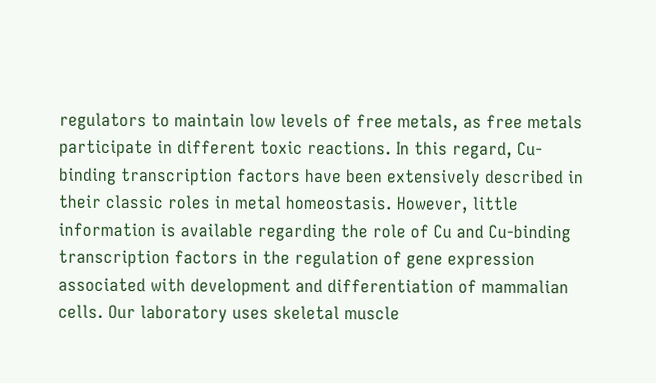regulators to maintain low levels of free metals, as free metals participate in different toxic reactions. In this regard, Cu-binding transcription factors have been extensively described in their classic roles in metal homeostasis. However, little information is available regarding the role of Cu and Cu-binding transcription factors in the regulation of gene expression associated with development and differentiation of mammalian cells. Our laboratory uses skeletal muscle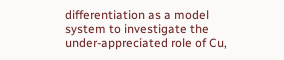differentiation as a model system to investigate the under-appreciated role of Cu,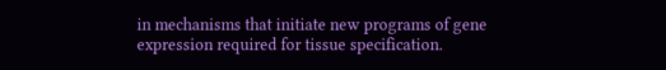in mechanisms that initiate new programs of gene expression required for tissue specification.